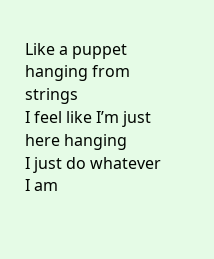Like a puppet hanging from strings
I feel like I’m just here hanging
I just do whatever I am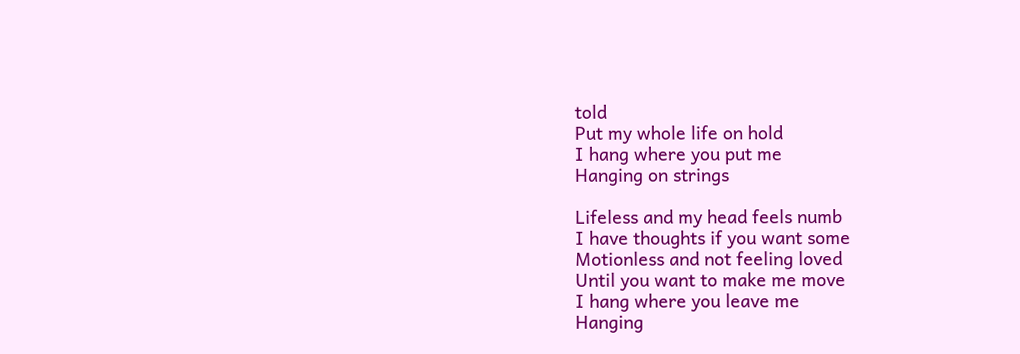told
Put my whole life on hold
I hang where you put me
Hanging on strings

Lifeless and my head feels numb
I have thoughts if you want some
Motionless and not feeling loved
Until you want to make me move
I hang where you leave me
Hanging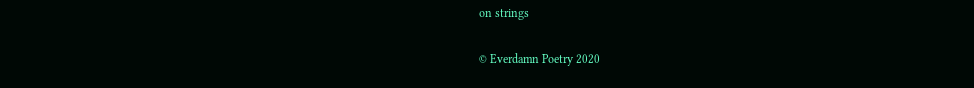on strings

© Everdamn Poetry 2020